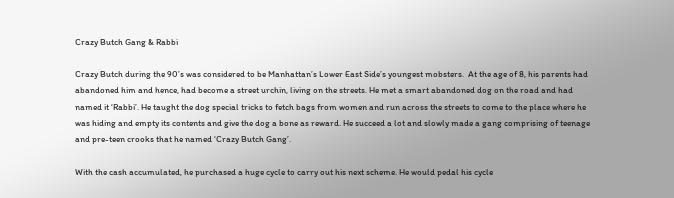Crazy Butch Gang & Rabbi

Crazy Butch during the 90’s was considered to be Manhattan’s Lower East Side’s youngest mobsters.  At the age of 8, his parents had abandoned him and hence, had become a street urchin, living on the streets. He met a smart abandoned dog on the road and had named it ‘Rabbi’. He taught the dog special tricks to fetch bags from women and run across the streets to come to the place where he was hiding and empty its contents and give the dog a bone as reward. He succeed a lot and slowly made a gang comprising of teenage and pre-teen crooks that he named ‘Crazy Butch Gang’.

With the cash accumulated, he purchased a huge cycle to carry out his next scheme. He would pedal his cycle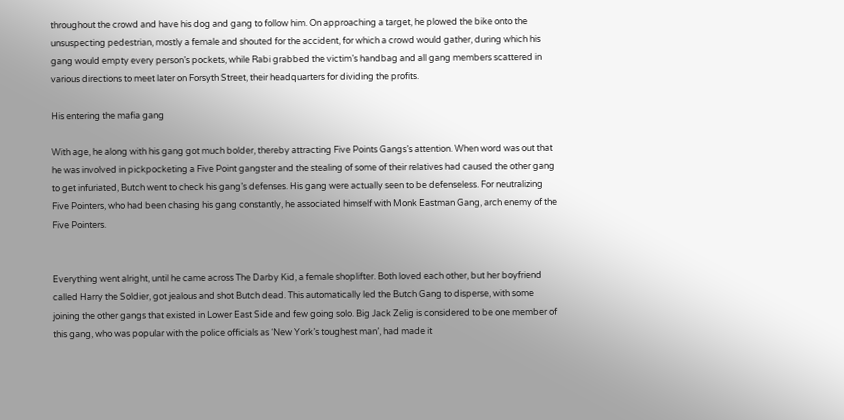throughout the crowd and have his dog and gang to follow him. On approaching a target, he plowed the bike onto the unsuspecting pedestrian, mostly a female and shouted for the accident, for which a crowd would gather, during which his gang would empty every person’s pockets, while Rabi grabbed the victim’s handbag and all gang members scattered in various directions to meet later on Forsyth Street, their headquarters for dividing the profits.

His entering the mafia gang

With age, he along with his gang got much bolder, thereby attracting Five Points Gangs’s attention. When word was out that he was involved in pickpocketing a Five Point gangster and the stealing of some of their relatives had caused the other gang to get infuriated, Butch went to check his gang’s defenses. His gang were actually seen to be defenseless. For neutralizing Five Pointers, who had been chasing his gang constantly, he associated himself with Monk Eastman Gang, arch enemy of the Five Pointers.


Everything went alright, until he came across The Darby Kid, a female shoplifter. Both loved each other, but her boyfriend called Harry the Soldier, got jealous and shot Butch dead. This automatically led the Butch Gang to disperse, with some joining the other gangs that existed in Lower East Side and few going solo. Big Jack Zelig is considered to be one member of this gang, who was popular with the police officials as ‘New York’s toughest man’, had made it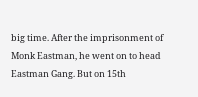big time. After the imprisonment of Monk Eastman, he went on to head Eastman Gang. But on 15th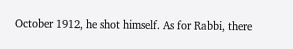October 1912, he shot himself. As for Rabbi, there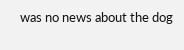was no news about the dog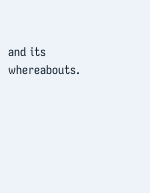and its whereabouts.